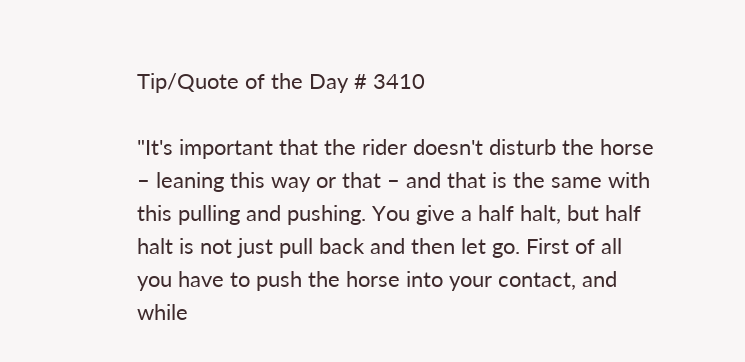Tip/Quote of the Day # 3410

"It's important that the rider doesn't disturb the horse – leaning this way or that – and that is the same with this pulling and pushing. You give a half halt, but half halt is not just pull back and then let go. First of all you have to push the horse into your contact, and while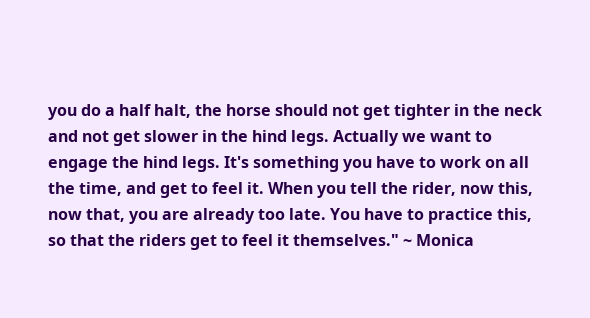you do a half halt, the horse should not get tighter in the neck and not get slower in the hind legs. Actually we want to engage the hind legs. It's something you have to work on all the time, and get to feel it. When you tell the rider, now this, now that, you are already too late. You have to practice this, so that the riders get to feel it themselves." ~ Monica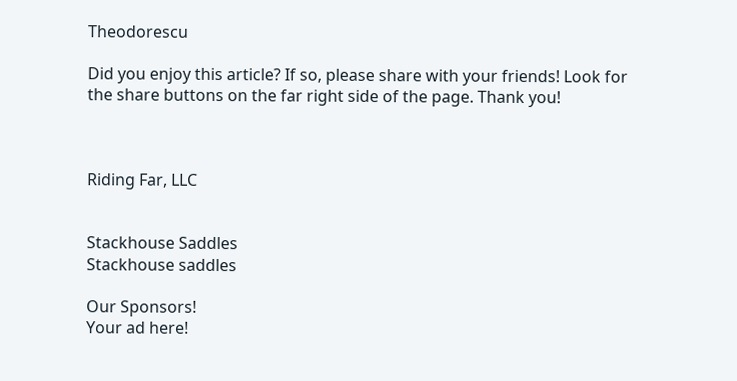Theodorescu

Did you enjoy this article? If so, please share with your friends! Look for the share buttons on the far right side of the page. Thank you!



Riding Far, LLC


Stackhouse Saddles
Stackhouse saddles

Our Sponsors!
Your ad here!